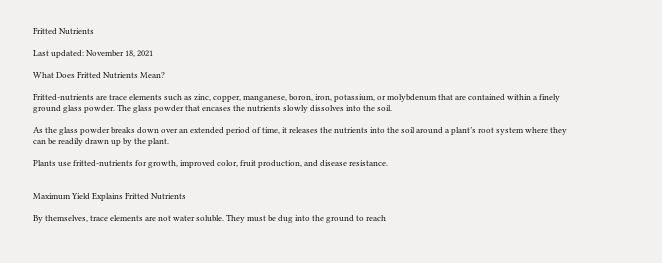Fritted Nutrients

Last updated: November 18, 2021

What Does Fritted Nutrients Mean?

Fritted-nutrients are trace elements such as zinc, copper, manganese, boron, iron, potassium, or molybdenum that are contained within a finely ground glass powder. The glass powder that encases the nutrients slowly dissolves into the soil.

As the glass powder breaks down over an extended period of time, it releases the nutrients into the soil around a plant’s root system where they can be readily drawn up by the plant.

Plants use fritted-nutrients for growth, improved color, fruit production, and disease resistance.


Maximum Yield Explains Fritted Nutrients

By themselves, trace elements are not water soluble. They must be dug into the ground to reach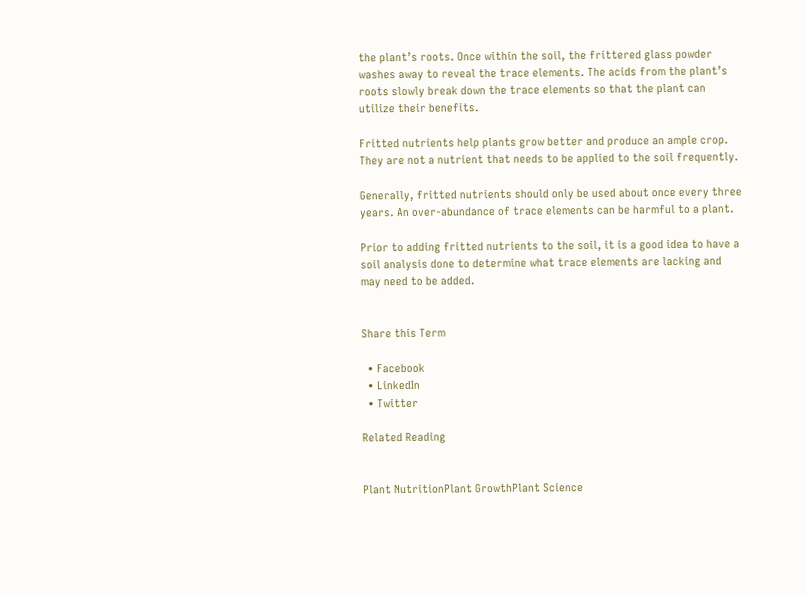the plant’s roots. Once within the soil, the frittered glass powder washes away to reveal the trace elements. The acids from the plant’s roots slowly break down the trace elements so that the plant can utilize their benefits.

Fritted nutrients help plants grow better and produce an ample crop. They are not a nutrient that needs to be applied to the soil frequently.

Generally, fritted nutrients should only be used about once every three years. An over-abundance of trace elements can be harmful to a plant.

Prior to adding fritted nutrients to the soil, it is a good idea to have a soil analysis done to determine what trace elements are lacking and may need to be added.


Share this Term

  • Facebook
  • LinkedIn
  • Twitter

Related Reading


Plant NutritionPlant GrowthPlant Science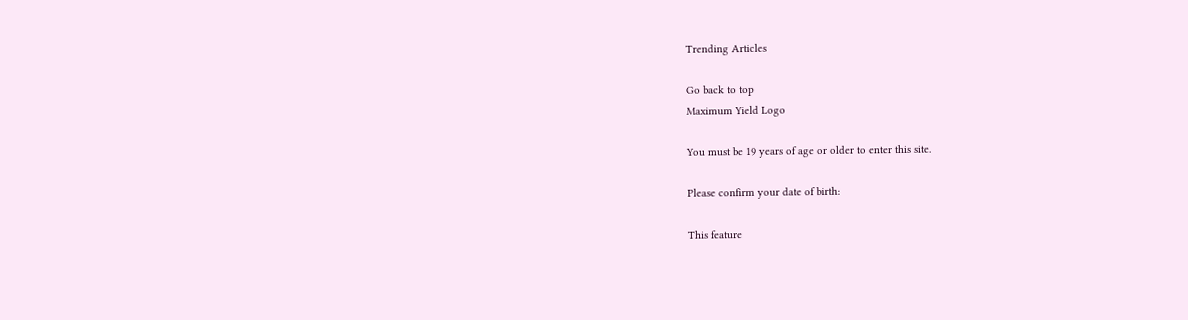Trending Articles

Go back to top
Maximum Yield Logo

You must be 19 years of age or older to enter this site.

Please confirm your date of birth:

This feature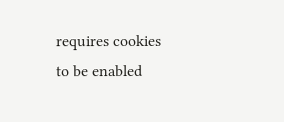requires cookies to be enabled